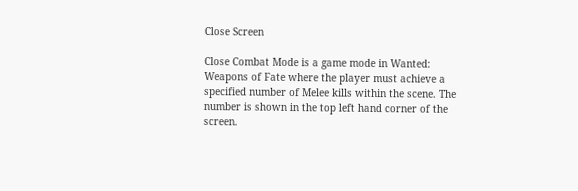Close Screen

Close Combat Mode is a game mode in Wanted: Weapons of Fate where the player must achieve a specified number of Melee kills within the scene. The number is shown in the top left hand corner of the screen.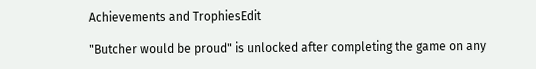Achievements and TrophiesEdit

"Butcher would be proud" is unlocked after completing the game on any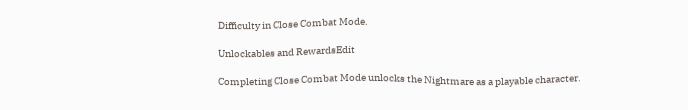Difficulty in Close Combat Mode.

Unlockables and RewardsEdit

Completing Close Combat Mode unlocks the Nightmare as a playable character.